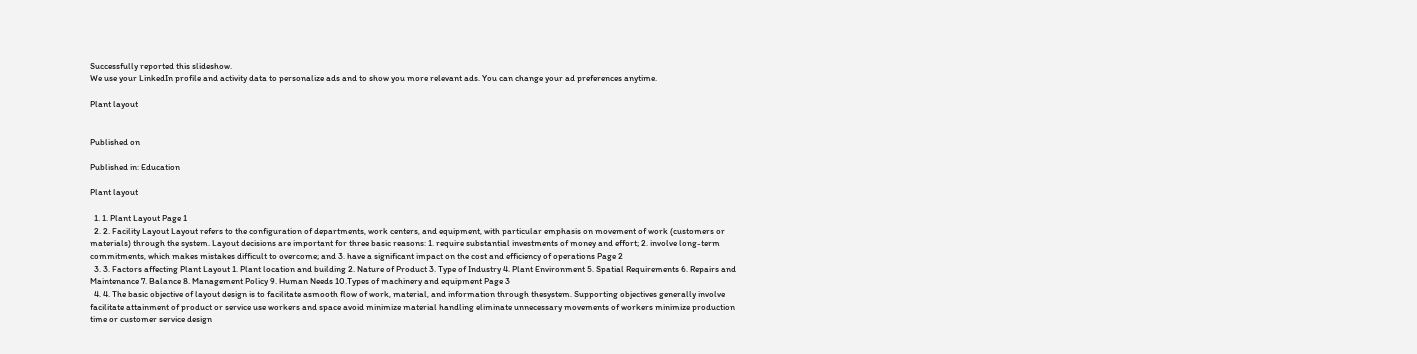Successfully reported this slideshow.
We use your LinkedIn profile and activity data to personalize ads and to show you more relevant ads. You can change your ad preferences anytime.

Plant layout


Published on

Published in: Education

Plant layout

  1. 1. Plant Layout Page 1
  2. 2. Facility Layout Layout refers to the configuration of departments, work centers, and equipment, with particular emphasis on movement of work (customers or materials) through the system. Layout decisions are important for three basic reasons: 1. require substantial investments of money and effort; 2. involve long-term commitments, which makes mistakes difficult to overcome; and 3. have a significant impact on the cost and efficiency of operations Page 2
  3. 3. Factors affecting Plant Layout 1. Plant location and building 2. Nature of Product 3. Type of Industry 4. Plant Environment 5. Spatial Requirements 6. Repairs and Maintenance 7. Balance 8. Management Policy 9. Human Needs 10.Types of machinery and equipment Page 3
  4. 4. The basic objective of layout design is to facilitate asmooth flow of work, material, and information through thesystem. Supporting objectives generally involve facilitate attainment of product or service use workers and space avoid minimize material handling eliminate unnecessary movements of workers minimize production time or customer service design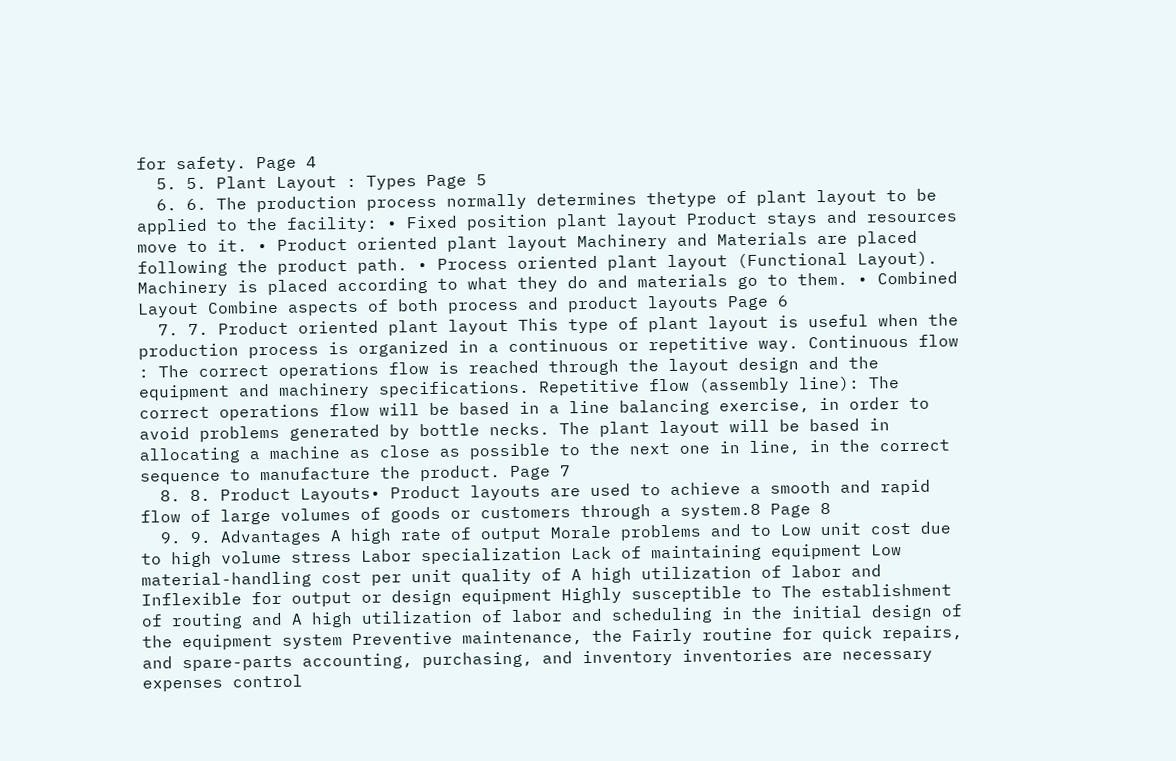for safety. Page 4
  5. 5. Plant Layout : Types Page 5
  6. 6. The production process normally determines thetype of plant layout to be applied to the facility: • Fixed position plant layout Product stays and resources move to it. • Product oriented plant layout Machinery and Materials are placed following the product path. • Process oriented plant layout (Functional Layout). Machinery is placed according to what they do and materials go to them. • Combined Layout Combine aspects of both process and product layouts Page 6
  7. 7. Product oriented plant layout This type of plant layout is useful when the production process is organized in a continuous or repetitive way. Continuous flow : The correct operations flow is reached through the layout design and the equipment and machinery specifications. Repetitive flow (assembly line): The correct operations flow will be based in a line balancing exercise, in order to avoid problems generated by bottle necks. The plant layout will be based in allocating a machine as close as possible to the next one in line, in the correct sequence to manufacture the product. Page 7
  8. 8. Product Layouts• Product layouts are used to achieve a smooth and rapid flow of large volumes of goods or customers through a system.8 Page 8
  9. 9. Advantages A high rate of output Morale problems and to Low unit cost due to high volume stress Labor specialization Lack of maintaining equipment Low material-handling cost per unit quality of A high utilization of labor and Inflexible for output or design equipment Highly susceptible to The establishment of routing and A high utilization of labor and scheduling in the initial design of the equipment system Preventive maintenance, the Fairly routine for quick repairs, and spare-parts accounting, purchasing, and inventory inventories are necessary expenses control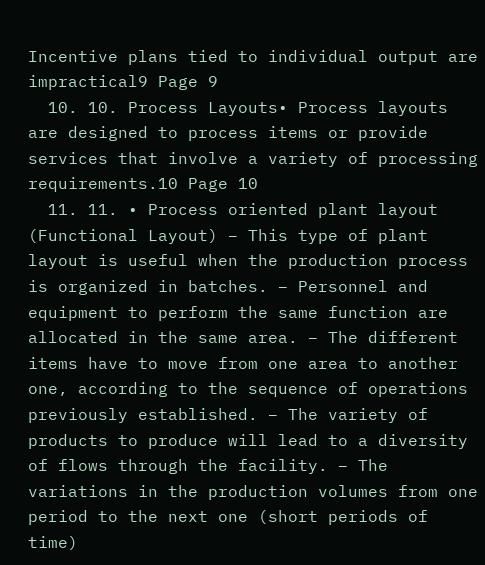Incentive plans tied to individual output are impractical9 Page 9
  10. 10. Process Layouts• Process layouts are designed to process items or provide services that involve a variety of processing requirements.10 Page 10
  11. 11. • Process oriented plant layout (Functional Layout) – This type of plant layout is useful when the production process is organized in batches. – Personnel and equipment to perform the same function are allocated in the same area. – The different items have to move from one area to another one, according to the sequence of operations previously established. – The variety of products to produce will lead to a diversity of flows through the facility. – The variations in the production volumes from one period to the next one (short periods of time)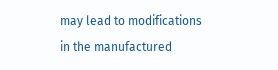may lead to modifications in the manufactured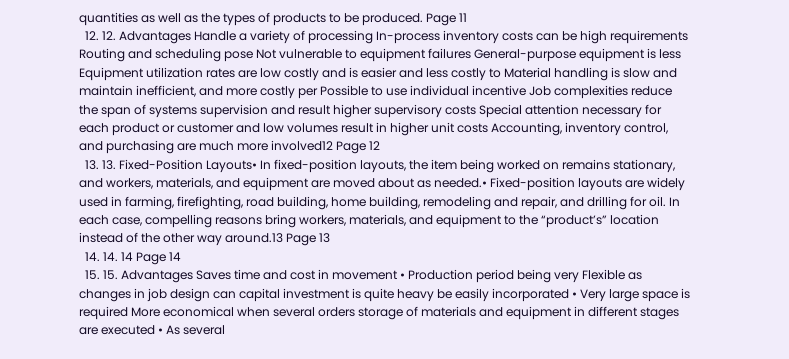quantities as well as the types of products to be produced. Page 11
  12. 12. Advantages Handle a variety of processing In-process inventory costs can be high requirements Routing and scheduling pose Not vulnerable to equipment failures General-purpose equipment is less Equipment utilization rates are low costly and is easier and less costly to Material handling is slow and maintain inefficient, and more costly per Possible to use individual incentive Job complexities reduce the span of systems supervision and result higher supervisory costs Special attention necessary for each product or customer and low volumes result in higher unit costs Accounting, inventory control, and purchasing are much more involved12 Page 12
  13. 13. Fixed-Position Layouts• In fixed-position layouts, the item being worked on remains stationary, and workers, materials, and equipment are moved about as needed.• Fixed-position layouts are widely used in farming, firefighting, road building, home building, remodeling and repair, and drilling for oil. In each case, compelling reasons bring workers, materials, and equipment to the “product’s” location instead of the other way around.13 Page 13
  14. 14. 14 Page 14
  15. 15. Advantages Saves time and cost in movement • Production period being very Flexible as changes in job design can capital investment is quite heavy be easily incorporated • Very large space is required More economical when several orders storage of materials and equipment in different stages are executed • As several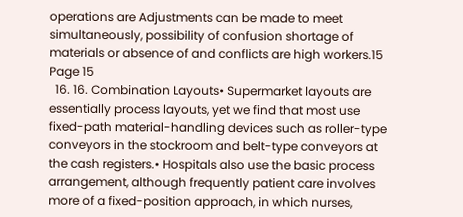operations are Adjustments can be made to meet simultaneously, possibility of confusion shortage of materials or absence of and conflicts are high workers.15 Page 15
  16. 16. Combination Layouts• Supermarket layouts are essentially process layouts, yet we find that most use fixed-path material-handling devices such as roller-type conveyors in the stockroom and belt-type conveyors at the cash registers.• Hospitals also use the basic process arrangement, although frequently patient care involves more of a fixed-position approach, in which nurses,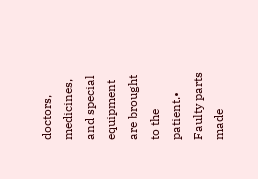doctors, medicines, and special equipment are brought to the patient.• Faulty parts made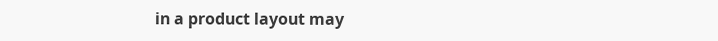in a product layout may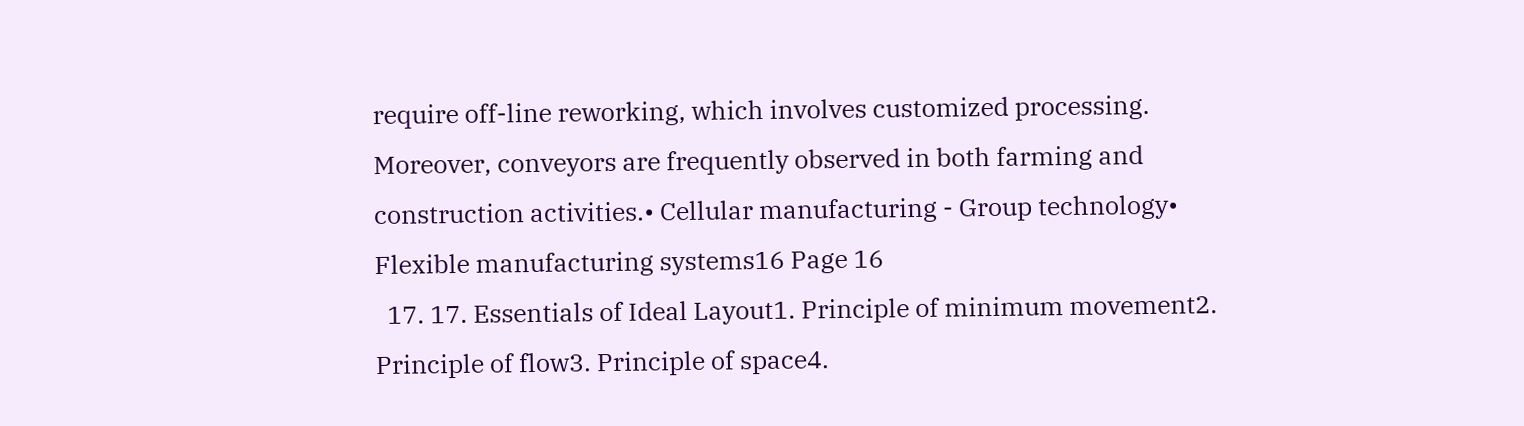require off-line reworking, which involves customized processing. Moreover, conveyors are frequently observed in both farming and construction activities.• Cellular manufacturing - Group technology• Flexible manufacturing systems16 Page 16
  17. 17. Essentials of Ideal Layout1. Principle of minimum movement2. Principle of flow3. Principle of space4.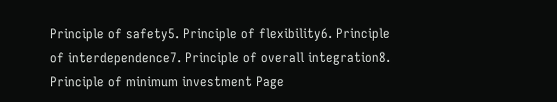Principle of safety5. Principle of flexibility6. Principle of interdependence7. Principle of overall integration8. Principle of minimum investment Page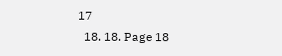17
  18. 18. Page 18